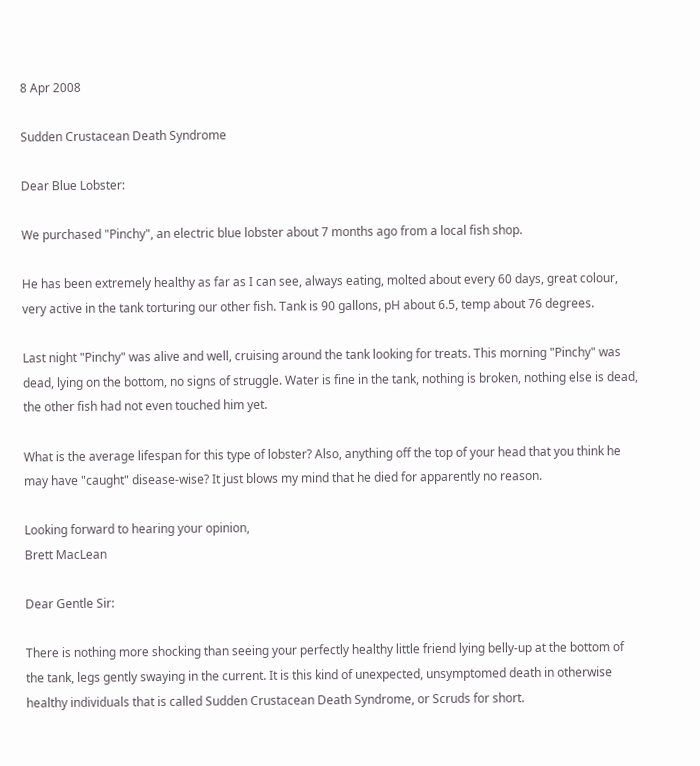8 Apr 2008

Sudden Crustacean Death Syndrome

Dear Blue Lobster:

We purchased "Pinchy", an electric blue lobster about 7 months ago from a local fish shop.

He has been extremely healthy as far as I can see, always eating, molted about every 60 days, great colour, very active in the tank torturing our other fish. Tank is 90 gallons, pH about 6.5, temp about 76 degrees.

Last night "Pinchy" was alive and well, cruising around the tank looking for treats. This morning "Pinchy" was dead, lying on the bottom, no signs of struggle. Water is fine in the tank, nothing is broken, nothing else is dead, the other fish had not even touched him yet.

What is the average lifespan for this type of lobster? Also, anything off the top of your head that you think he may have "caught" disease-wise? It just blows my mind that he died for apparently no reason.

Looking forward to hearing your opinion,
Brett MacLean

Dear Gentle Sir:

There is nothing more shocking than seeing your perfectly healthy little friend lying belly-up at the bottom of the tank, legs gently swaying in the current. It is this kind of unexpected, unsymptomed death in otherwise healthy individuals that is called Sudden Crustacean Death Syndrome, or Scruds for short.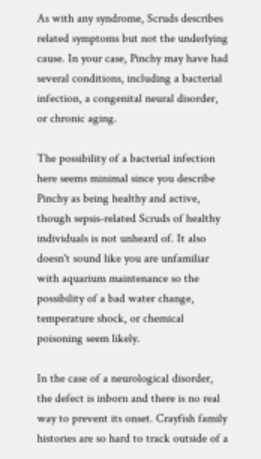As with any syndrome, Scruds describes related symptoms but not the underlying cause. In your case, Pinchy may have had several conditions, including a bacterial infection, a congenital neural disorder, or chronic aging.

The possibility of a bacterial infection here seems minimal since you describe Pinchy as being healthy and active, though sepsis-related Scruds of healthy individuals is not unheard of. It also doesn't sound like you are unfamiliar with aquarium maintenance so the possibility of a bad water change, temperature shock, or chemical poisoning seem likely.

In the case of a neurological disorder, the defect is inborn and there is no real way to prevent its onset. Crayfish family histories are so hard to track outside of a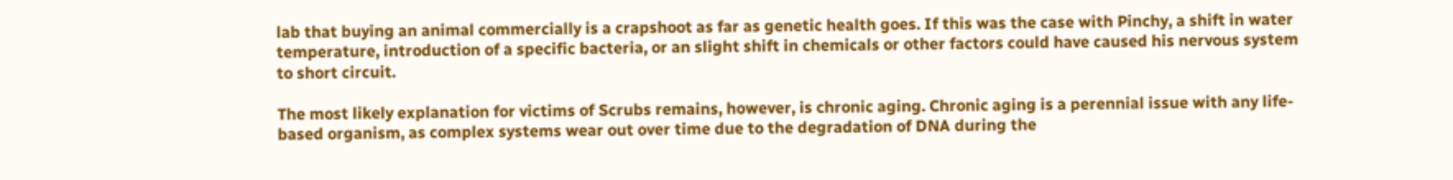lab that buying an animal commercially is a crapshoot as far as genetic health goes. If this was the case with Pinchy, a shift in water temperature, introduction of a specific bacteria, or an slight shift in chemicals or other factors could have caused his nervous system to short circuit.

The most likely explanation for victims of Scrubs remains, however, is chronic aging. Chronic aging is a perennial issue with any life-based organism, as complex systems wear out over time due to the degradation of DNA during the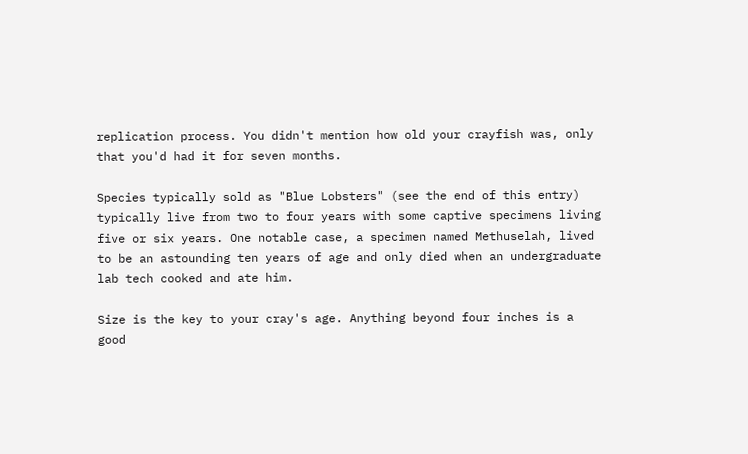replication process. You didn't mention how old your crayfish was, only that you'd had it for seven months.

Species typically sold as "Blue Lobsters" (see the end of this entry) typically live from two to four years with some captive specimens living five or six years. One notable case, a specimen named Methuselah, lived to be an astounding ten years of age and only died when an undergraduate lab tech cooked and ate him.

Size is the key to your cray's age. Anything beyond four inches is a good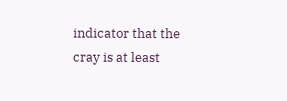indicator that the cray is at least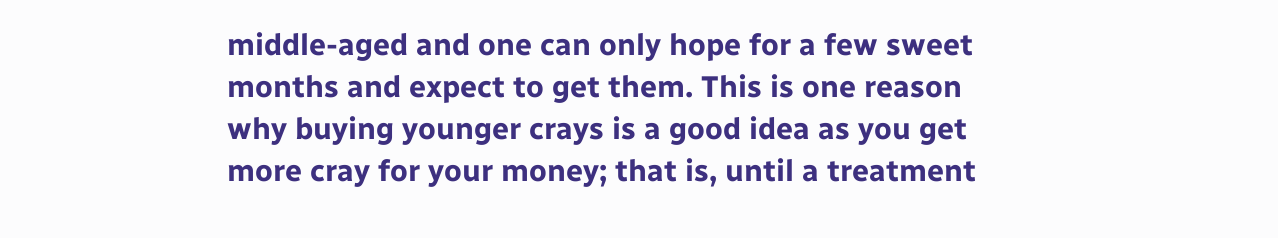middle-aged and one can only hope for a few sweet months and expect to get them. This is one reason why buying younger crays is a good idea as you get more cray for your money; that is, until a treatment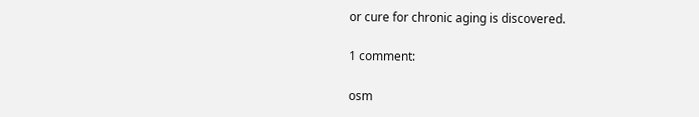or cure for chronic aging is discovered.

1 comment:

osm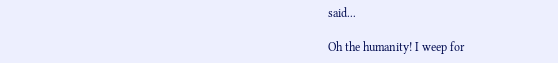said...

Oh the humanity! I weep for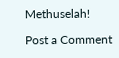Methuselah!

Post a Comment